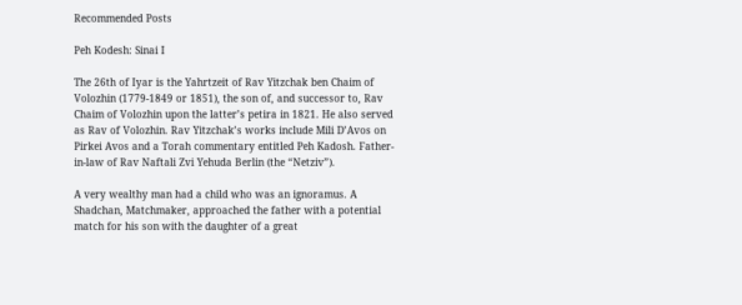Recommended Posts

Peh Kodesh: Sinai I

The 26th of Iyar is the Yahrtzeit of Rav Yitzchak ben Chaim of Volozhin (1779-1849 or 1851), the son of, and successor to, Rav Chaim of Volozhin upon the latter’s petira in 1821. He also served as Rav of Volozhin. Rav Yitzchak’s works include Mili D’Avos on Pirkei Avos and a Torah commentary entitled Peh Kadosh. Father-in-law of Rav Naftali Zvi Yehuda Berlin (the “Netziv”).

A very wealthy man had a child who was an ignoramus. A Shadchan, Matchmaker, approached the father with a potential match for his son with the daughter of a great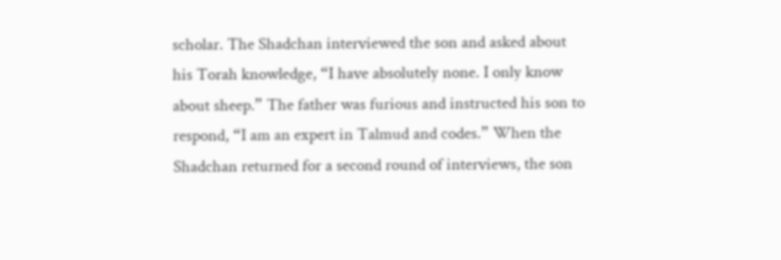scholar. The Shadchan interviewed the son and asked about his Torah knowledge, “I have absolutely none. I only know about sheep.” The father was furious and instructed his son to respond, “I am an expert in Talmud and codes.” When the Shadchan returned for a second round of interviews, the son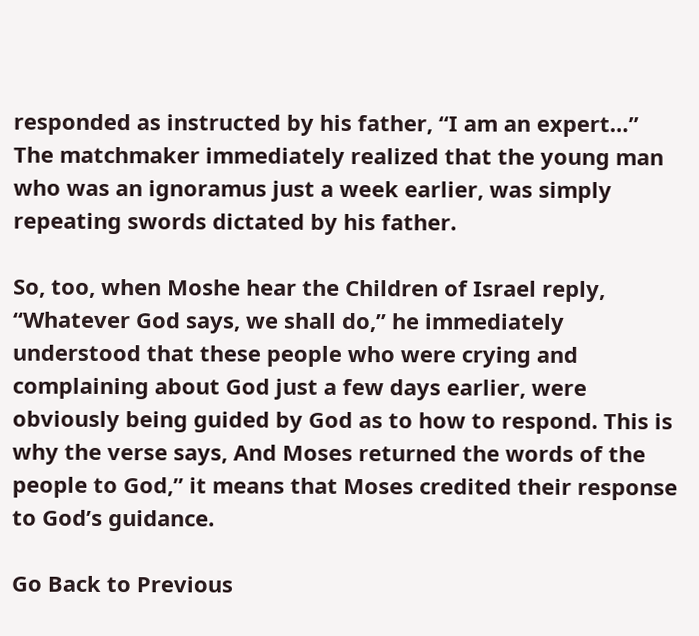responded as instructed by his father, “I am an expert…” The matchmaker immediately realized that the young man who was an ignoramus just a week earlier, was simply repeating swords dictated by his father.

So, too, when Moshe hear the Children of Israel reply, “Whatever God says, we shall do,” he immediately understood that these people who were crying and complaining about God just a few days earlier, were obviously being guided by God as to how to respond. This is why the verse says, And Moses returned the words of the people to God,” it means that Moses credited their response to God’s guidance.

Go Back to Previous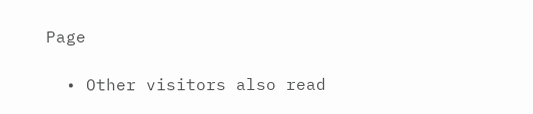Page

  • Other visitors also read